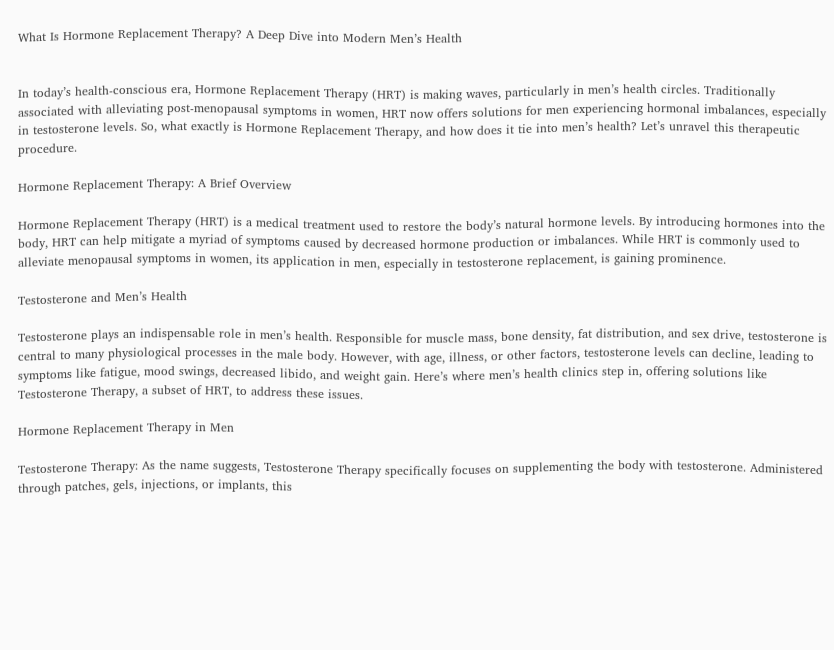What Is Hormone Replacement Therapy? A Deep Dive into Modern Men’s Health


In today’s health-conscious era, Hormone Replacement Therapy (HRT) is making waves, particularly in men’s health circles. Traditionally associated with alleviating post-menopausal symptoms in women, HRT now offers solutions for men experiencing hormonal imbalances, especially in testosterone levels. So, what exactly is Hormone Replacement Therapy, and how does it tie into men’s health? Let’s unravel this therapeutic procedure.

Hormone Replacement Therapy: A Brief Overview

Hormone Replacement Therapy (HRT) is a medical treatment used to restore the body’s natural hormone levels. By introducing hormones into the body, HRT can help mitigate a myriad of symptoms caused by decreased hormone production or imbalances. While HRT is commonly used to alleviate menopausal symptoms in women, its application in men, especially in testosterone replacement, is gaining prominence.

Testosterone and Men’s Health

Testosterone plays an indispensable role in men’s health. Responsible for muscle mass, bone density, fat distribution, and sex drive, testosterone is central to many physiological processes in the male body. However, with age, illness, or other factors, testosterone levels can decline, leading to symptoms like fatigue, mood swings, decreased libido, and weight gain. Here’s where men’s health clinics step in, offering solutions like Testosterone Therapy, a subset of HRT, to address these issues.

Hormone Replacement Therapy in Men

Testosterone Therapy: As the name suggests, Testosterone Therapy specifically focuses on supplementing the body with testosterone. Administered through patches, gels, injections, or implants, this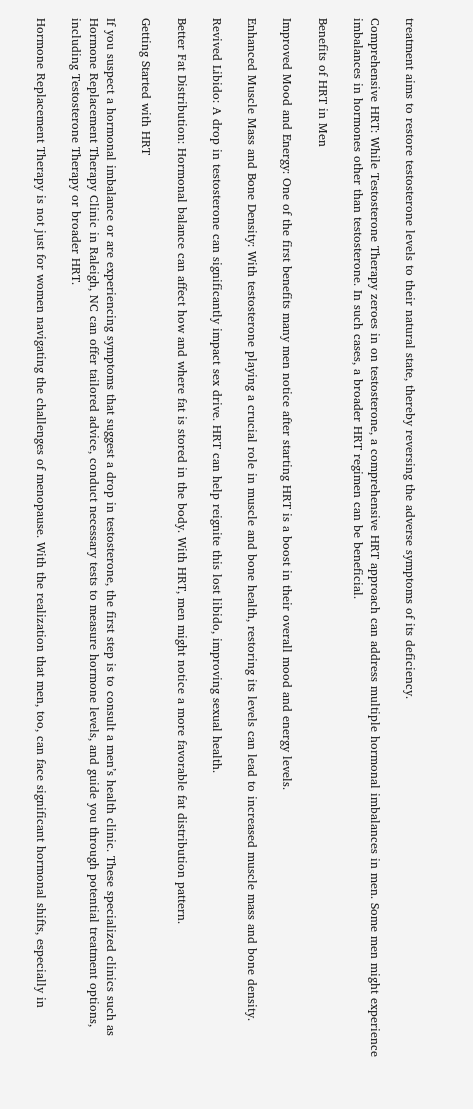treatment aims to restore testosterone levels to their natural state, thereby reversing the adverse symptoms of its deficiency.

Comprehensive HRT: While Testosterone Therapy zeroes in on testosterone, a comprehensive HRT approach can address multiple hormonal imbalances in men. Some men might experience imbalances in hormones other than testosterone. In such cases, a broader HRT regimen can be beneficial.

Benefits of HRT in Men

Improved Mood and Energy: One of the first benefits many men notice after starting HRT is a boost in their overall mood and energy levels.

Enhanced Muscle Mass and Bone Density: With testosterone playing a crucial role in muscle and bone health, restoring its levels can lead to increased muscle mass and bone density.

Revived Libido: A drop in testosterone can significantly impact sex drive. HRT can help reignite this lost libido, improving sexual health.

Better Fat Distribution: Hormonal balance can affect how and where fat is stored in the body. With HRT, men might notice a more favorable fat distribution pattern.

Getting Started with HRT

If you suspect a hormonal imbalance or are experiencing symptoms that suggest a drop in testosterone, the first step is to consult a men’s health clinic. These specialized clinics such as Hormone Replacement Therapy Clinic in Raleigh, NC can offer tailored advice, conduct necessary tests to measure hormone levels, and guide you through potential treatment options, including Testosterone Therapy or broader HRT.

Hormone Replacement Therapy is not just for women navigating the challenges of menopause. With the realization that men, too, can face significant hormonal shifts, especially in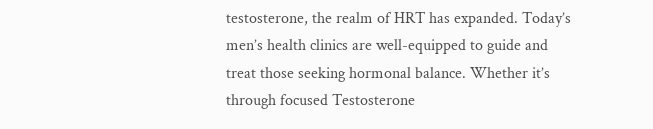testosterone, the realm of HRT has expanded. Today’s men’s health clinics are well-equipped to guide and treat those seeking hormonal balance. Whether it’s through focused Testosterone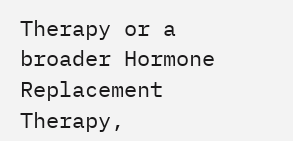Therapy or a broader Hormone Replacement Therapy,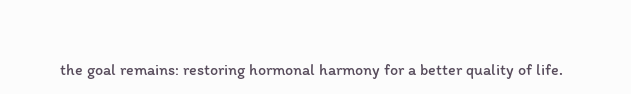the goal remains: restoring hormonal harmony for a better quality of life.